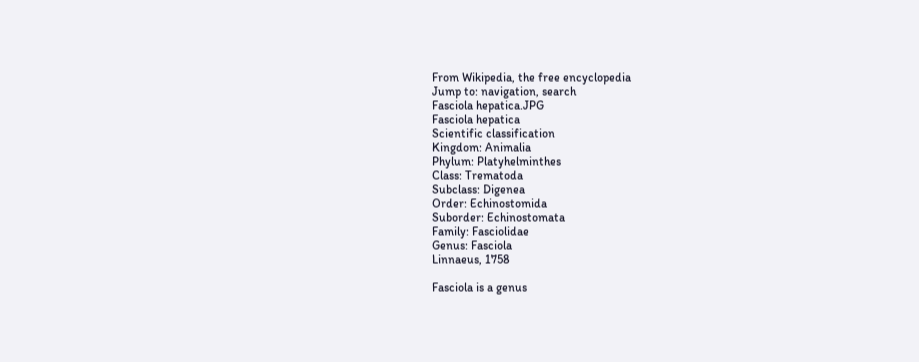From Wikipedia, the free encyclopedia
Jump to: navigation, search
Fasciola hepatica.JPG
Fasciola hepatica
Scientific classification
Kingdom: Animalia
Phylum: Platyhelminthes
Class: Trematoda
Subclass: Digenea
Order: Echinostomida
Suborder: Echinostomata
Family: Fasciolidae
Genus: Fasciola
Linnaeus, 1758

Fasciola is a genus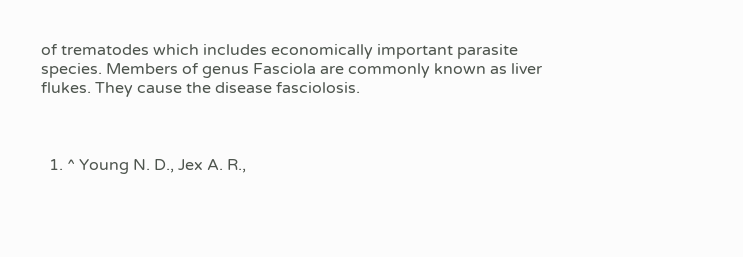of trematodes which includes economically important parasite species. Members of genus Fasciola are commonly known as liver flukes. They cause the disease fasciolosis.



  1. ^ Young N. D., Jex A. R.,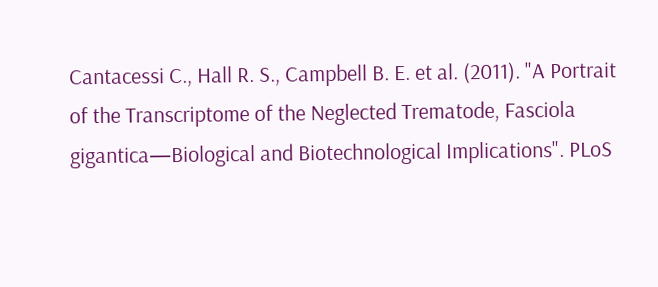Cantacessi C., Hall R. S., Campbell B. E. et al. (2011). "A Portrait of the Transcriptome of the Neglected Trematode, Fasciola gigantica—Biological and Biotechnological Implications". PLoS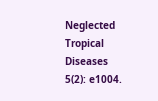Neglected Tropical Diseases 5(2): e1004.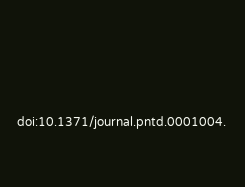doi:10.1371/journal.pntd.0001004.